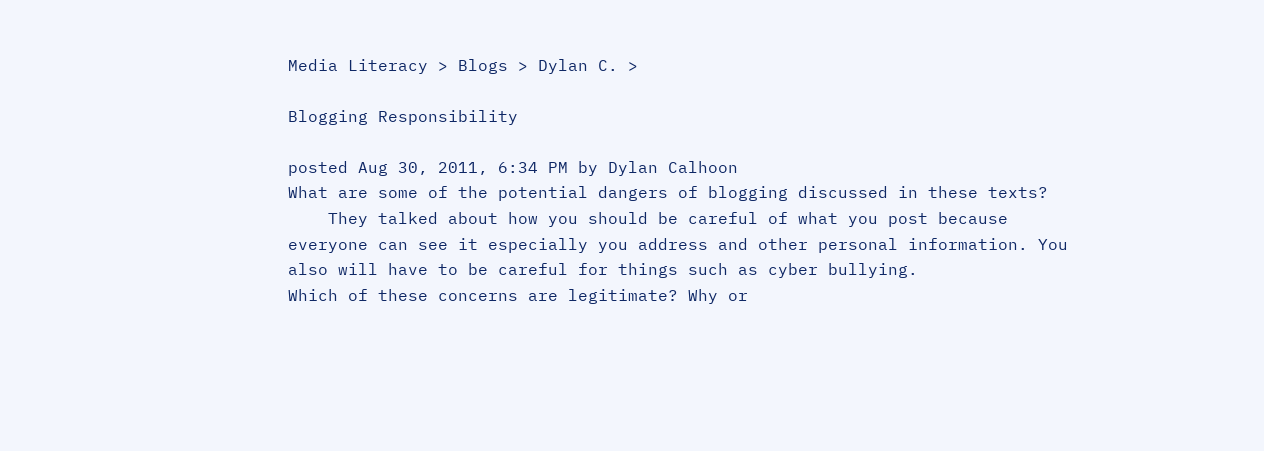Media Literacy > Blogs > Dylan C. >

Blogging Responsibility

posted Aug 30, 2011, 6:34 PM by Dylan Calhoon
What are some of the potential dangers of blogging discussed in these texts?
    They talked about how you should be careful of what you post because everyone can see it especially you address and other personal information. You also will have to be careful for things such as cyber bullying.
Which of these concerns are legitimate? Why or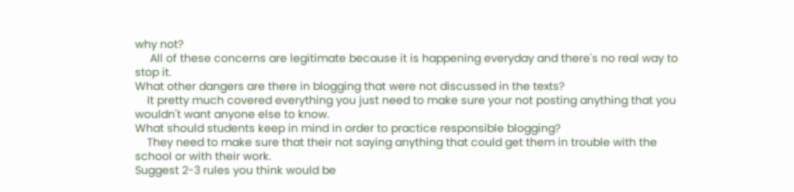why not?
     All of these concerns are legitimate because it is happening everyday and there's no real way to stop it.
What other dangers are there in blogging that were not discussed in the texts?
    It pretty much covered everything you just need to make sure your not posting anything that you wouldn't want anyone else to know.
What should students keep in mind in order to practice responsible blogging?
    They need to make sure that their not saying anything that could get them in trouble with the school or with their work.
Suggest 2-3 rules you think would be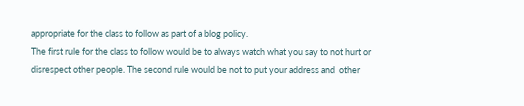appropriate for the class to follow as part of a blog policy.
The first rule for the class to follow would be to always watch what you say to not hurt or disrespect other people. The second rule would be not to put your address and  other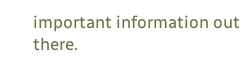important information out there.